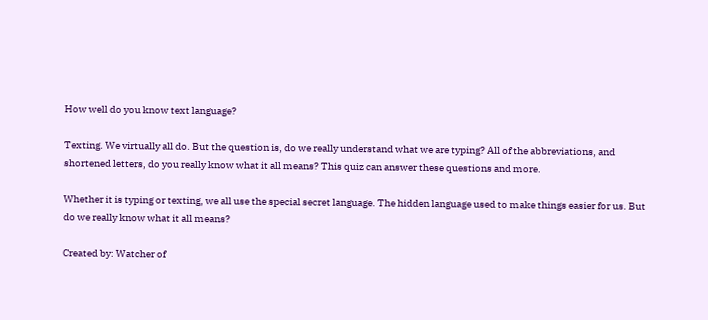How well do you know text language?

Texting. We virtually all do. But the question is, do we really understand what we are typing? All of the abbreviations, and shortened letters, do you really know what it all means? This quiz can answer these questions and more.

Whether it is typing or texting, we all use the special secret language. The hidden language used to make things easier for us. But do we really know what it all means?

Created by: Watcher of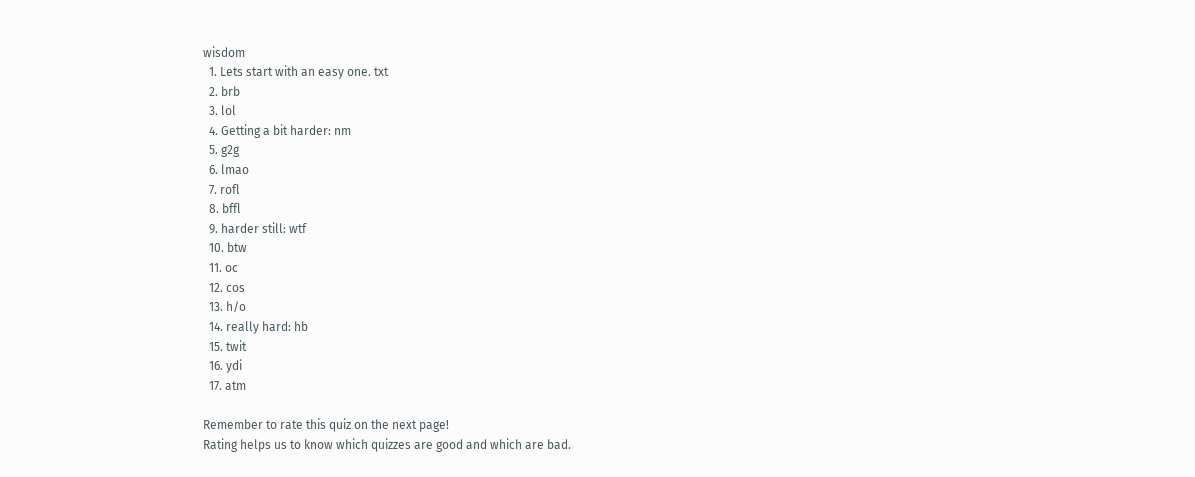wisdom
  1. Lets start with an easy one. txt
  2. brb
  3. lol
  4. Getting a bit harder: nm
  5. g2g
  6. lmao
  7. rofl
  8. bffl
  9. harder still: wtf
  10. btw
  11. oc
  12. cos
  13. h/o
  14. really hard: hb
  15. twit
  16. ydi
  17. atm

Remember to rate this quiz on the next page!
Rating helps us to know which quizzes are good and which are bad.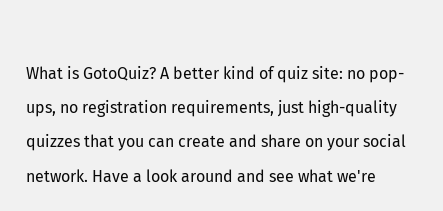What is GotoQuiz? A better kind of quiz site: no pop-ups, no registration requirements, just high-quality quizzes that you can create and share on your social network. Have a look around and see what we're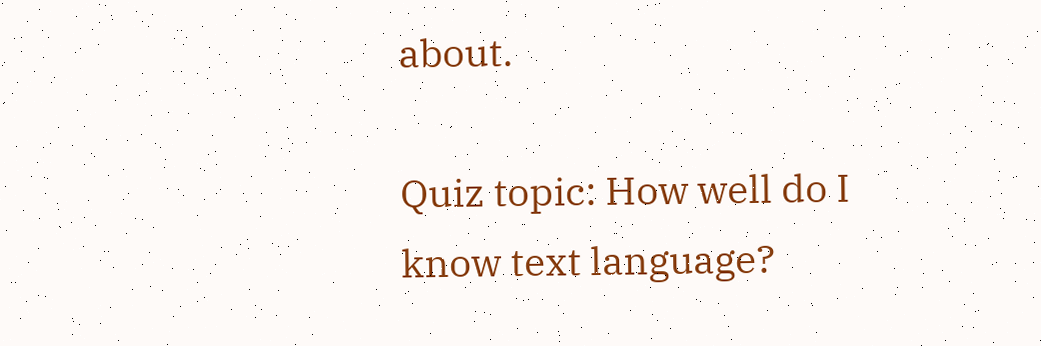about.

Quiz topic: How well do I know text language?